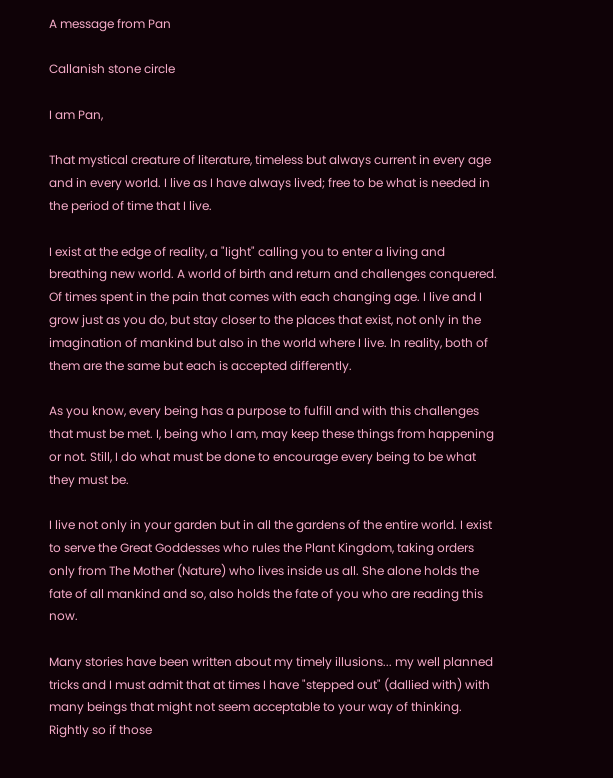A message from Pan

Callanish stone circle

I am Pan,

That mystical creature of literature, timeless but always current in every age and in every world. I live as I have always lived; free to be what is needed in the period of time that I live.

I exist at the edge of reality, a "light" calling you to enter a living and breathing new world. A world of birth and return and challenges conquered. Of times spent in the pain that comes with each changing age. I live and I grow just as you do, but stay closer to the places that exist, not only in the imagination of mankind but also in the world where I live. In reality, both of them are the same but each is accepted differently.

As you know, every being has a purpose to fulfill and with this challenges that must be met. I, being who I am, may keep these things from happening or not. Still, I do what must be done to encourage every being to be what they must be.

I live not only in your garden but in all the gardens of the entire world. I exist to serve the Great Goddesses who rules the Plant Kingdom, taking orders only from The Mother (Nature) who lives inside us all. She alone holds the fate of all mankind and so, also holds the fate of you who are reading this now.

Many stories have been written about my timely illusions... my well planned tricks and I must admit that at times I have "stepped out" (dallied with) with many beings that might not seem acceptable to your way of thinking. Rightly so if those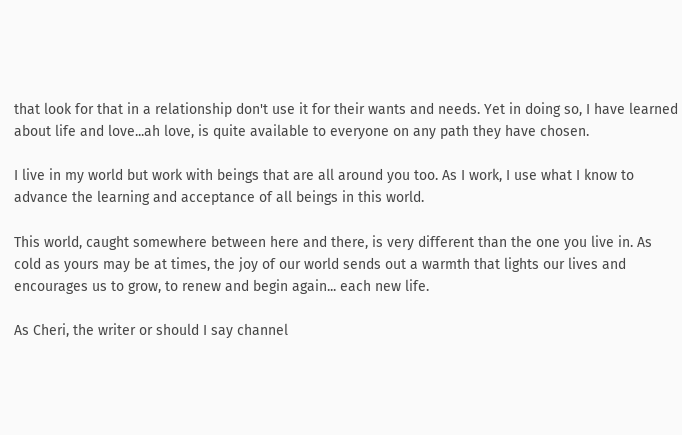that look for that in a relationship don't use it for their wants and needs. Yet in doing so, I have learned about life and love...ah love, is quite available to everyone on any path they have chosen.

I live in my world but work with beings that are all around you too. As I work, I use what I know to advance the learning and acceptance of all beings in this world.

This world, caught somewhere between here and there, is very different than the one you live in. As cold as yours may be at times, the joy of our world sends out a warmth that lights our lives and encourages us to grow, to renew and begin again... each new life.

As Cheri, the writer or should I say channel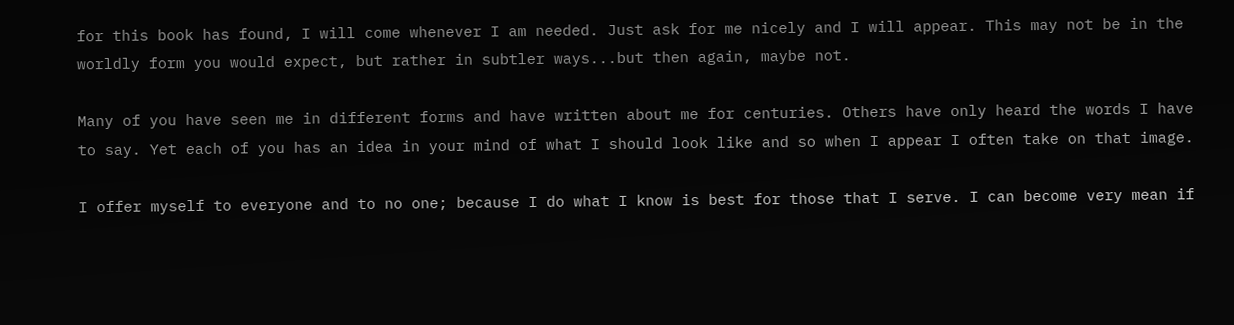for this book has found, I will come whenever I am needed. Just ask for me nicely and I will appear. This may not be in the worldly form you would expect, but rather in subtler ways...but then again, maybe not.

Many of you have seen me in different forms and have written about me for centuries. Others have only heard the words I have to say. Yet each of you has an idea in your mind of what I should look like and so when I appear I often take on that image.

I offer myself to everyone and to no one; because I do what I know is best for those that I serve. I can become very mean if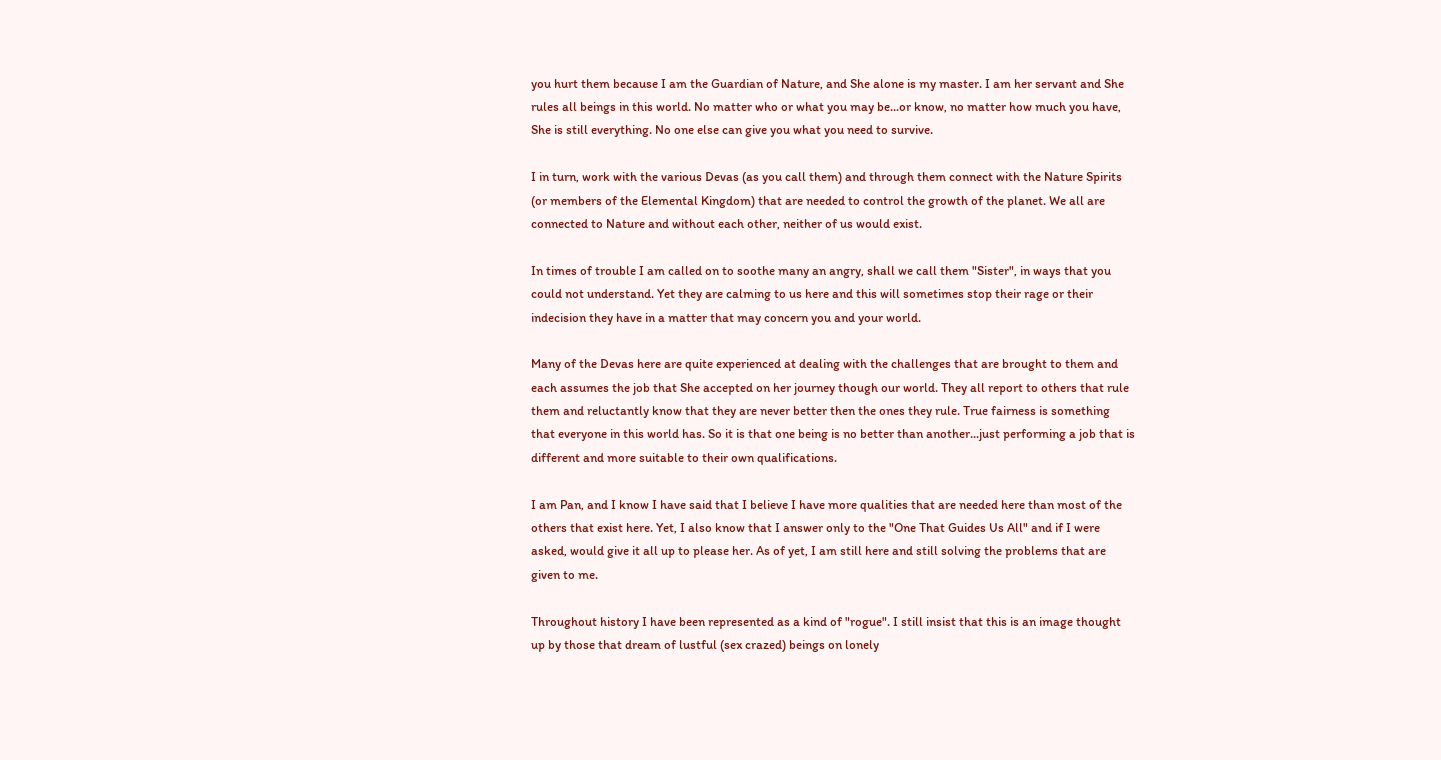you hurt them because I am the Guardian of Nature, and She alone is my master. I am her servant and She rules all beings in this world. No matter who or what you may be...or know, no matter how much you have, She is still everything. No one else can give you what you need to survive.

I in turn, work with the various Devas (as you call them) and through them connect with the Nature Spirits (or members of the Elemental Kingdom) that are needed to control the growth of the planet. We all are connected to Nature and without each other, neither of us would exist.

In times of trouble I am called on to soothe many an angry, shall we call them "Sister", in ways that you could not understand. Yet they are calming to us here and this will sometimes stop their rage or their indecision they have in a matter that may concern you and your world.

Many of the Devas here are quite experienced at dealing with the challenges that are brought to them and each assumes the job that She accepted on her journey though our world. They all report to others that rule them and reluctantly know that they are never better then the ones they rule. True fairness is something that everyone in this world has. So it is that one being is no better than another...just performing a job that is different and more suitable to their own qualifications.

I am Pan, and I know I have said that I believe I have more qualities that are needed here than most of the others that exist here. Yet, I also know that I answer only to the "One That Guides Us All" and if I were asked, would give it all up to please her. As of yet, I am still here and still solving the problems that are given to me.

Throughout history I have been represented as a kind of "rogue". I still insist that this is an image thought up by those that dream of lustful (sex crazed) beings on lonely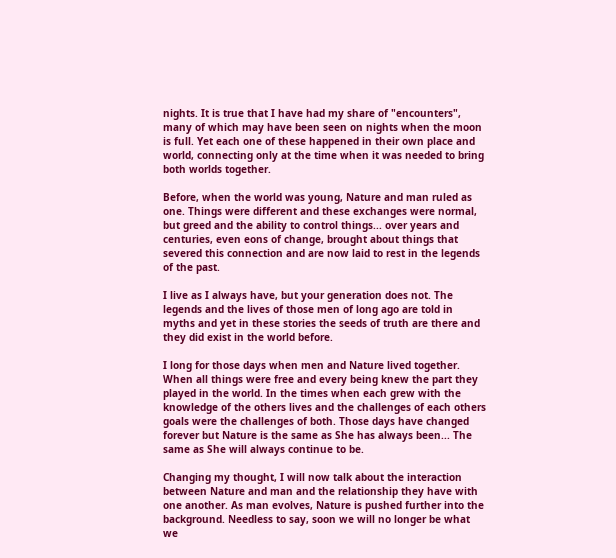nights. It is true that I have had my share of "encounters", many of which may have been seen on nights when the moon is full. Yet each one of these happened in their own place and world, connecting only at the time when it was needed to bring both worlds together.

Before, when the world was young, Nature and man ruled as one. Things were different and these exchanges were normal, but greed and the ability to control things... over years and centuries, even eons of change, brought about things that severed this connection and are now laid to rest in the legends of the past.

I live as I always have, but your generation does not. The legends and the lives of those men of long ago are told in myths and yet in these stories the seeds of truth are there and they did exist in the world before.

I long for those days when men and Nature lived together. When all things were free and every being knew the part they played in the world. In the times when each grew with the knowledge of the others lives and the challenges of each others goals were the challenges of both. Those days have changed forever but Nature is the same as She has always been... The same as She will always continue to be.

Changing my thought, I will now talk about the interaction between Nature and man and the relationship they have with one another. As man evolves, Nature is pushed further into the background. Needless to say, soon we will no longer be what we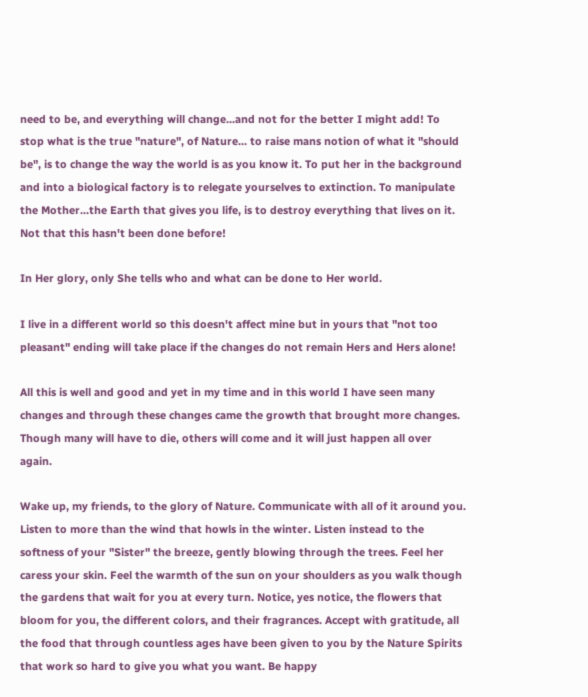need to be, and everything will change...and not for the better I might add! To stop what is the true "nature", of Nature... to raise mans notion of what it "should be", is to change the way the world is as you know it. To put her in the background and into a biological factory is to relegate yourselves to extinction. To manipulate the Mother...the Earth that gives you life, is to destroy everything that lives on it. Not that this hasn't been done before!

In Her glory, only She tells who and what can be done to Her world.

I live in a different world so this doesn't affect mine but in yours that "not too pleasant" ending will take place if the changes do not remain Hers and Hers alone!

All this is well and good and yet in my time and in this world I have seen many changes and through these changes came the growth that brought more changes. Though many will have to die, others will come and it will just happen all over again.

Wake up, my friends, to the glory of Nature. Communicate with all of it around you. Listen to more than the wind that howls in the winter. Listen instead to the softness of your "Sister" the breeze, gently blowing through the trees. Feel her caress your skin. Feel the warmth of the sun on your shoulders as you walk though the gardens that wait for you at every turn. Notice, yes notice, the flowers that bloom for you, the different colors, and their fragrances. Accept with gratitude, all the food that through countless ages have been given to you by the Nature Spirits that work so hard to give you what you want. Be happy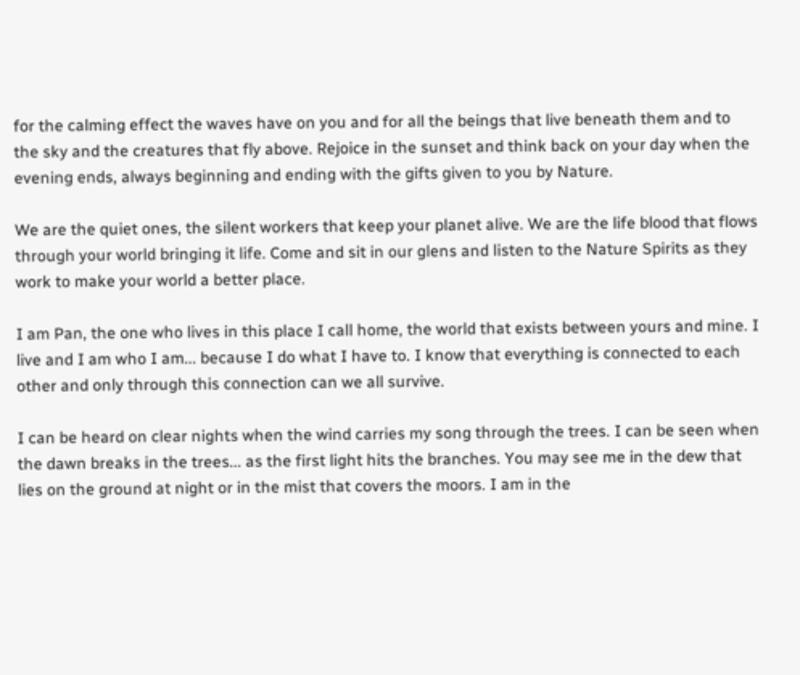for the calming effect the waves have on you and for all the beings that live beneath them and to the sky and the creatures that fly above. Rejoice in the sunset and think back on your day when the evening ends, always beginning and ending with the gifts given to you by Nature.

We are the quiet ones, the silent workers that keep your planet alive. We are the life blood that flows through your world bringing it life. Come and sit in our glens and listen to the Nature Spirits as they work to make your world a better place.

I am Pan, the one who lives in this place I call home, the world that exists between yours and mine. I live and I am who I am... because I do what I have to. I know that everything is connected to each other and only through this connection can we all survive.

I can be heard on clear nights when the wind carries my song through the trees. I can be seen when the dawn breaks in the trees... as the first light hits the branches. You may see me in the dew that lies on the ground at night or in the mist that covers the moors. I am in the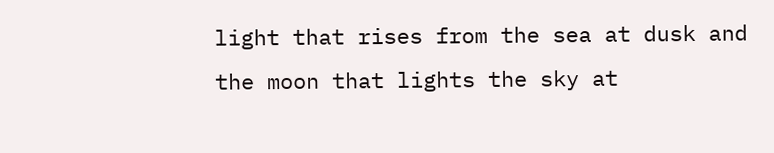light that rises from the sea at dusk and the moon that lights the sky at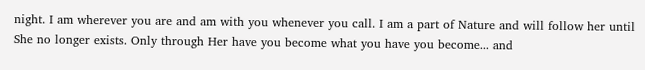night. I am wherever you are and am with you whenever you call. I am a part of Nature and will follow her until She no longer exists. Only through Her have you become what you have you become... and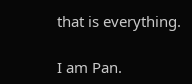that is everything.

I am Pan.